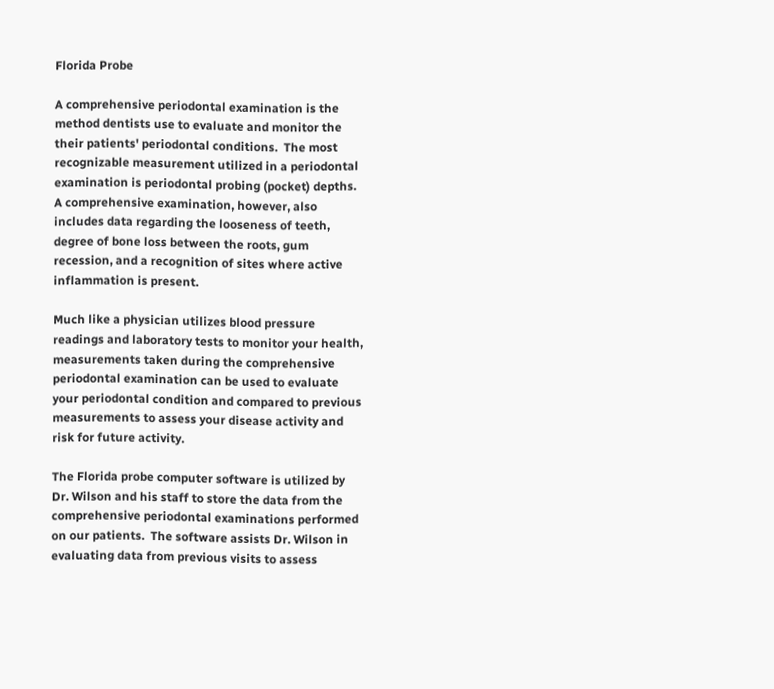Florida Probe

A comprehensive periodontal examination is the method dentists use to evaluate and monitor the their patients' periodontal conditions.  The most recognizable measurement utilized in a periodontal examination is periodontal probing (pocket) depths.  A comprehensive examination, however, also includes data regarding the looseness of teeth, degree of bone loss between the roots, gum recession, and a recognition of sites where active inflammation is present.

Much like a physician utilizes blood pressure readings and laboratory tests to monitor your health, measurements taken during the comprehensive periodontal examination can be used to evaluate your periodontal condition and compared to previous measurements to assess your disease activity and risk for future activity.

The Florida probe computer software is utilized by Dr. Wilson and his staff to store the data from the comprehensive periodontal examinations performed on our patients.  The software assists Dr. Wilson in evaluating data from previous visits to assess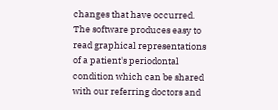changes that have occurred.  The software produces easy to read graphical representations of a patient's periodontal condition which can be shared with our referring doctors and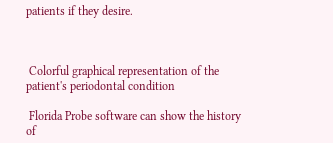patients if they desire.



 Colorful graphical representation of the patient's periodontal condition

 Florida Probe software can show the history of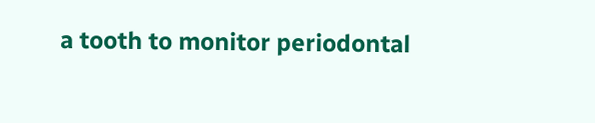a tooth to monitor periodontal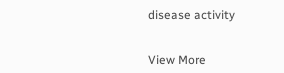disease activity


View More